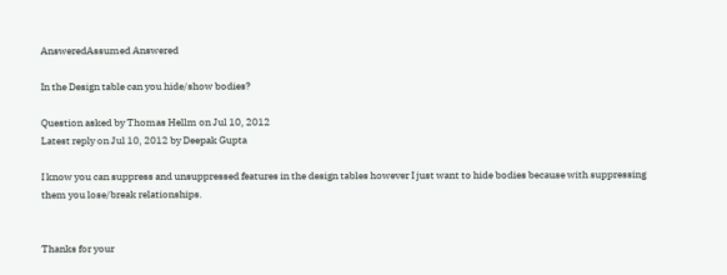AnsweredAssumed Answered

In the Design table can you hide/show bodies?

Question asked by Thomas Hellm on Jul 10, 2012
Latest reply on Jul 10, 2012 by Deepak Gupta

I know you can suppress and unsuppressed features in the design tables however I just want to hide bodies because with suppressing them you lose/break relationships.


Thanks for your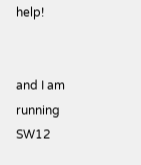help!


and I am running SW12